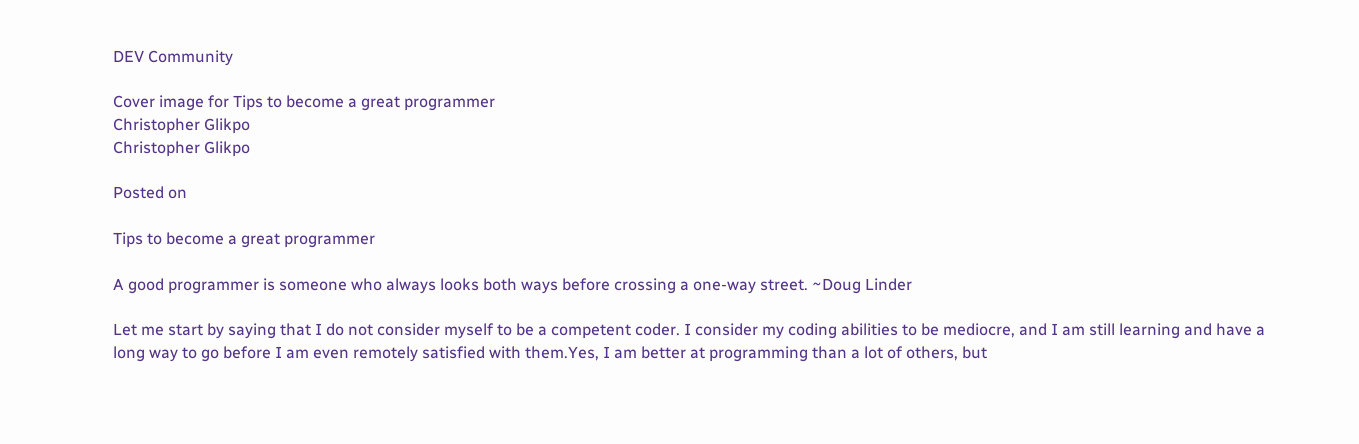DEV Community

Cover image for Tips to become a great programmer
Christopher Glikpo
Christopher Glikpo

Posted on

Tips to become a great programmer

A good programmer is someone who always looks both ways before crossing a one-way street. ~Doug Linder

Let me start by saying that I do not consider myself to be a competent coder. I consider my coding abilities to be mediocre, and I am still learning and have a long way to go before I am even remotely satisfied with them.Yes, I am better at programming than a lot of others, but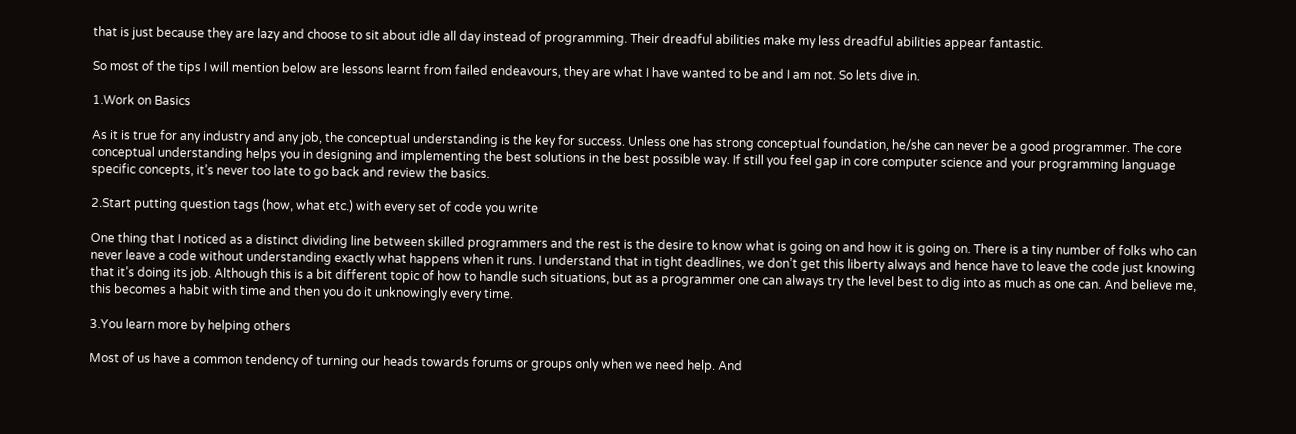that is just because they are lazy and choose to sit about idle all day instead of programming. Their dreadful abilities make my less dreadful abilities appear fantastic.

So most of the tips I will mention below are lessons learnt from failed endeavours, they are what I have wanted to be and I am not. So lets dive in.

1.Work on Basics

As it is true for any industry and any job, the conceptual understanding is the key for success. Unless one has strong conceptual foundation, he/she can never be a good programmer. The core conceptual understanding helps you in designing and implementing the best solutions in the best possible way. If still you feel gap in core computer science and your programming language specific concepts, it’s never too late to go back and review the basics.

2.Start putting question tags (how, what etc.) with every set of code you write

One thing that I noticed as a distinct dividing line between skilled programmers and the rest is the desire to know what is going on and how it is going on. There is a tiny number of folks who can never leave a code without understanding exactly what happens when it runs. I understand that in tight deadlines, we don’t get this liberty always and hence have to leave the code just knowing that it’s doing its job. Although this is a bit different topic of how to handle such situations, but as a programmer one can always try the level best to dig into as much as one can. And believe me, this becomes a habit with time and then you do it unknowingly every time.

3.You learn more by helping others

Most of us have a common tendency of turning our heads towards forums or groups only when we need help. And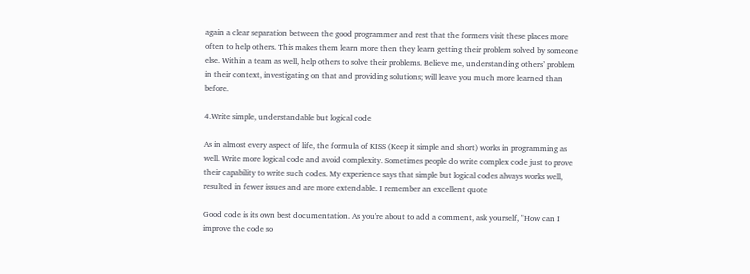again a clear separation between the good programmer and rest that the formers visit these places more often to help others. This makes them learn more then they learn getting their problem solved by someone else. Within a team as well, help others to solve their problems. Believe me, understanding others’ problem in their context, investigating on that and providing solutions; will leave you much more learned than before.

4.Write simple, understandable but logical code

As in almost every aspect of life, the formula of KISS (Keep it simple and short) works in programming as well. Write more logical code and avoid complexity. Sometimes people do write complex code just to prove their capability to write such codes. My experience says that simple but logical codes always works well, resulted in fewer issues and are more extendable. I remember an excellent quote

Good code is its own best documentation. As you're about to add a comment, ask yourself, "How can I improve the code so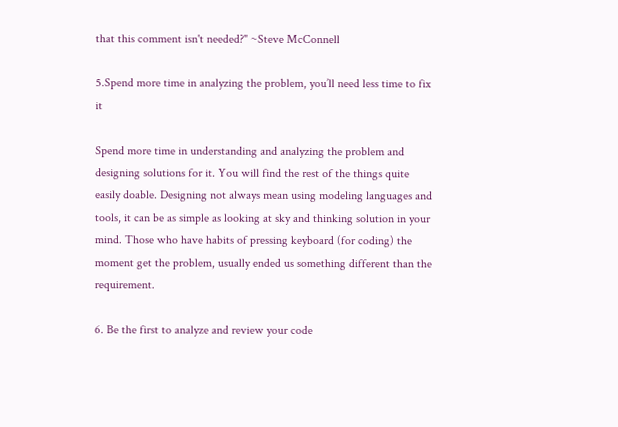that this comment isn't needed?" ~Steve McConnell

5.Spend more time in analyzing the problem, you’ll need less time to fix it

Spend more time in understanding and analyzing the problem and designing solutions for it. You will find the rest of the things quite easily doable. Designing not always mean using modeling languages and tools, it can be as simple as looking at sky and thinking solution in your mind. Those who have habits of pressing keyboard (for coding) the moment get the problem, usually ended us something different than the requirement.

6. Be the first to analyze and review your code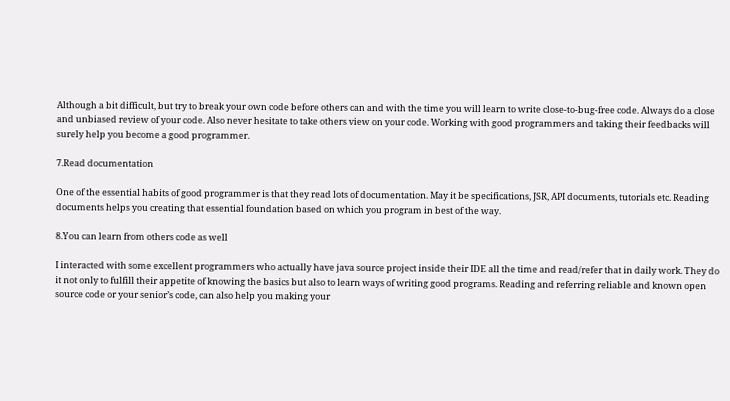Although a bit difficult, but try to break your own code before others can and with the time you will learn to write close-to-bug-free code. Always do a close and unbiased review of your code. Also never hesitate to take others view on your code. Working with good programmers and taking their feedbacks will surely help you become a good programmer.

7.Read documentation

One of the essential habits of good programmer is that they read lots of documentation. May it be specifications, JSR, API documents, tutorials etc. Reading documents helps you creating that essential foundation based on which you program in best of the way.

8.You can learn from others code as well

I interacted with some excellent programmers who actually have java source project inside their IDE all the time and read/refer that in daily work. They do it not only to fulfill their appetite of knowing the basics but also to learn ways of writing good programs. Reading and referring reliable and known open source code or your senior’s code, can also help you making your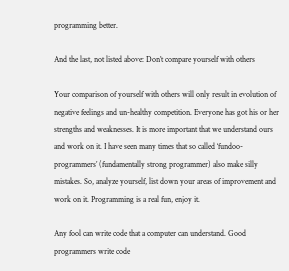programming better.

And the last, not listed above: Don’t compare yourself with others

Your comparison of yourself with others will only result in evolution of negative feelings and un-healthy competition. Everyone has got his or her strengths and weaknesses. It is more important that we understand ours and work on it. I have seen many times that so called ‘fundoo-programmers’ (fundamentally strong programmer) also make silly mistakes. So, analyze yourself, list down your areas of improvement and work on it. Programming is a real fun, enjoy it.

Any fool can write code that a computer can understand. Good programmers write code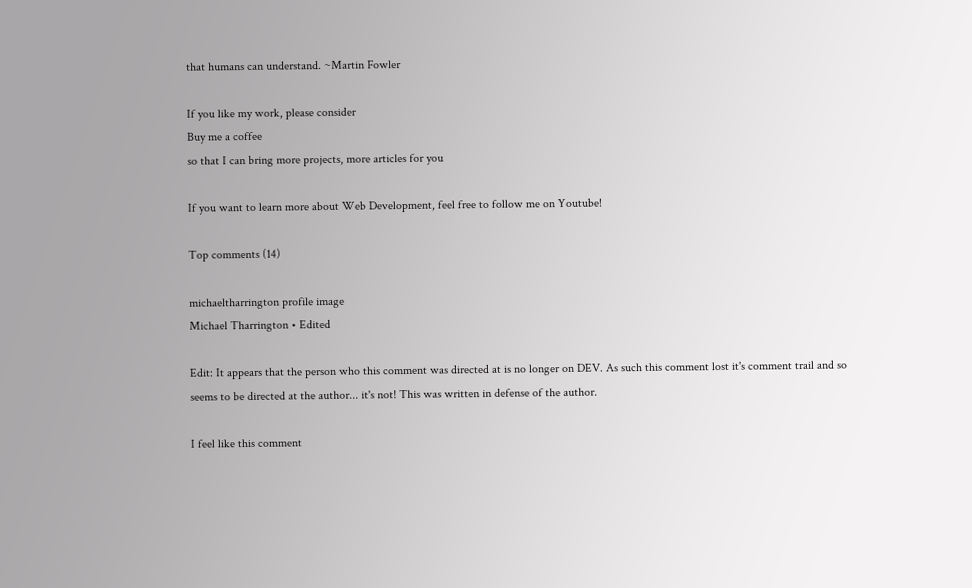that humans can understand. ~Martin Fowler

If you like my work, please consider
Buy me a coffee
so that I can bring more projects, more articles for you

If you want to learn more about Web Development, feel free to follow me on Youtube!

Top comments (14)

michaeltharrington profile image
Michael Tharrington • Edited

Edit: It appears that the person who this comment was directed at is no longer on DEV. As such this comment lost it's comment trail and so seems to be directed at the author... it's not! This was written in defense of the author.

I feel like this comment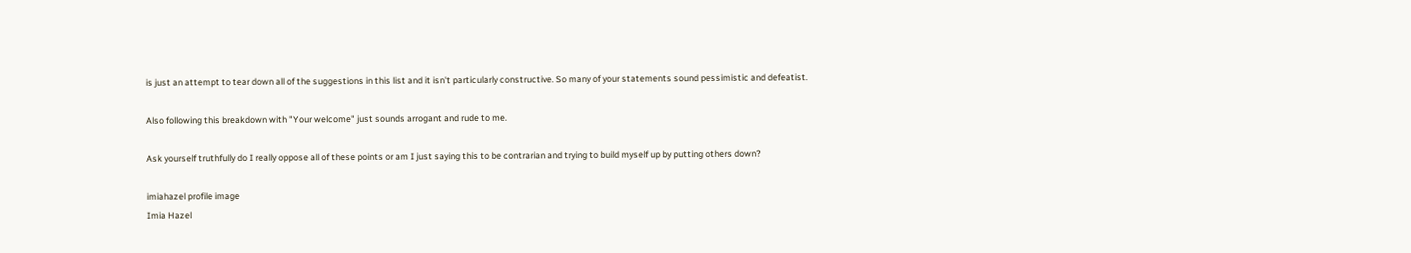is just an attempt to tear down all of the suggestions in this list and it isn't particularly constructive. So many of your statements sound pessimistic and defeatist.

Also following this breakdown with "Your welcome" just sounds arrogant and rude to me.

Ask yourself truthfully do I really oppose all of these points or am I just saying this to be contrarian and trying to build myself up by putting others down?

imiahazel profile image
Imia Hazel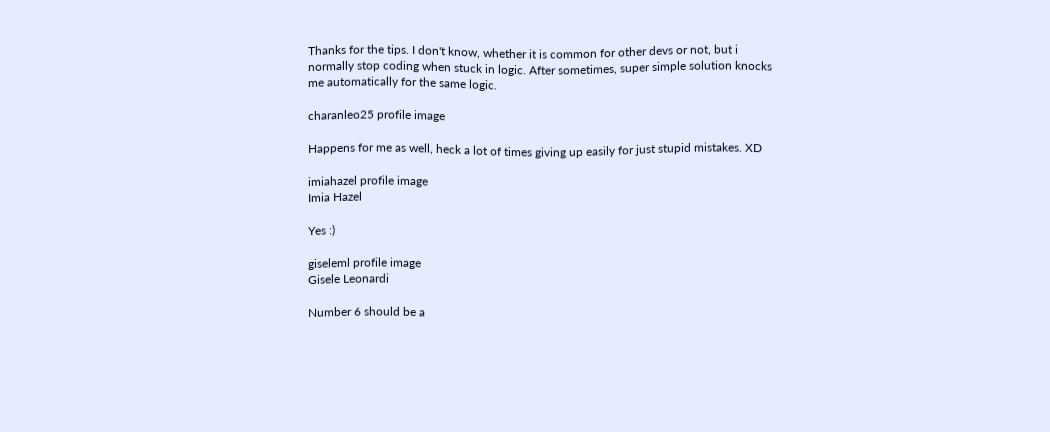Thanks for the tips. I don't know, whether it is common for other devs or not, but i normally stop coding when stuck in logic. After sometimes, super simple solution knocks me automatically for the same logic.

charanleo25 profile image

Happens for me as well, heck a lot of times giving up easily for just stupid mistakes. XD

imiahazel profile image
Imia Hazel

Yes :)

giseleml profile image
Gisele Leonardi

Number 6 should be a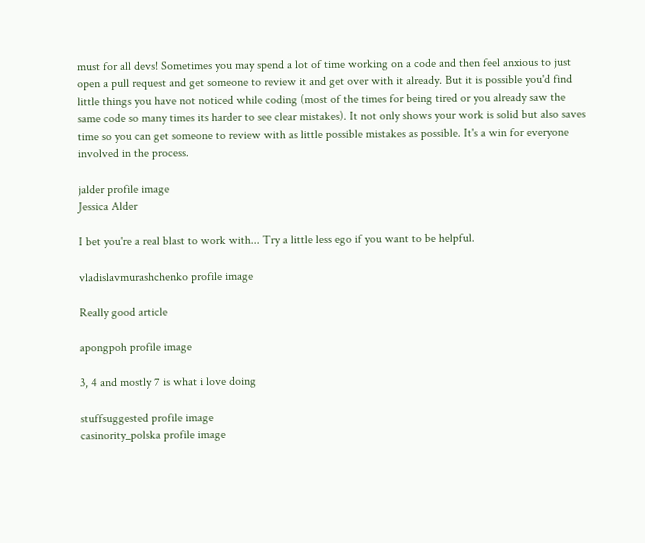must for all devs! Sometimes you may spend a lot of time working on a code and then feel anxious to just open a pull request and get someone to review it and get over with it already. But it is possible you'd find little things you have not noticed while coding (most of the times for being tired or you already saw the same code so many times its harder to see clear mistakes). It not only shows your work is solid but also saves time so you can get someone to review with as little possible mistakes as possible. It's a win for everyone involved in the process.

jalder profile image
Jessica Alder

I bet you're a real blast to work with... Try a little less ego if you want to be helpful.

vladislavmurashchenko profile image

Really good article

apongpoh profile image

3, 4 and mostly 7 is what i love doing

stuffsuggested profile image
casinority_polska profile image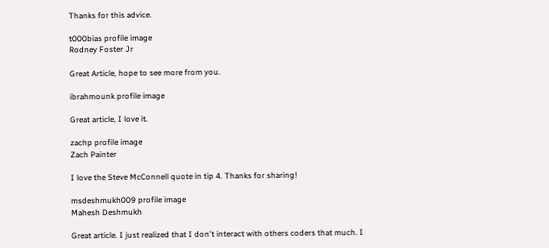Thanks for this advice.

t000bias profile image
Rodney Foster Jr

Great Article, hope to see more from you.

ibrahmounk profile image

Great article, I love it.

zachp profile image
Zach Painter

I love the Steve McConnell quote in tip 4. Thanks for sharing!

msdeshmukh009 profile image
Mahesh Deshmukh

Great article. I just realized that I don't interact with others coders that much. I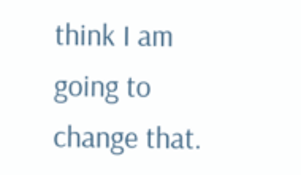think I am going to change that.